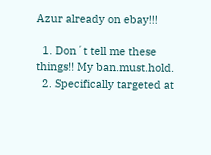Azur already on ebay!!!

  1. Don´t tell me these things!! My ban.must.hold.
  2. Specifically targeted at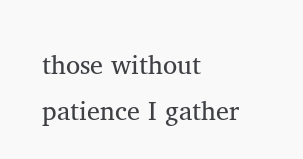those without patience I gather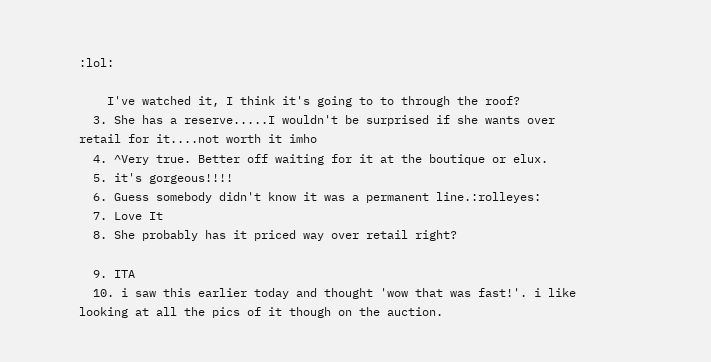:lol:

    I've watched it, I think it's going to to through the roof?
  3. She has a reserve.....I wouldn't be surprised if she wants over retail for it....not worth it imho
  4. ^Very true. Better off waiting for it at the boutique or elux.
  5. it's gorgeous!!!!
  6. Guess somebody didn't know it was a permanent line.:rolleyes:
  7. Love It
  8. She probably has it priced way over retail right?

  9. ITA
  10. i saw this earlier today and thought 'wow that was fast!'. i like looking at all the pics of it though on the auction.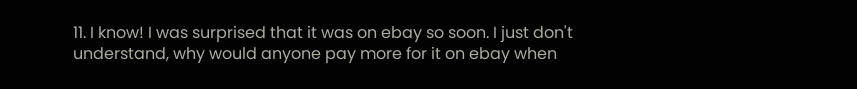11. I know! I was surprised that it was on ebay so soon. I just don't understand, why would anyone pay more for it on ebay when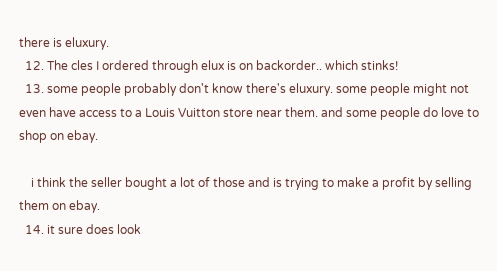there is eluxury.
  12. The cles I ordered through elux is on backorder.. which stinks!
  13. some people probably don't know there's eluxury. some people might not even have access to a Louis Vuitton store near them. and some people do love to shop on ebay.

    i think the seller bought a lot of those and is trying to make a profit by selling them on ebay.
  14. it sure does look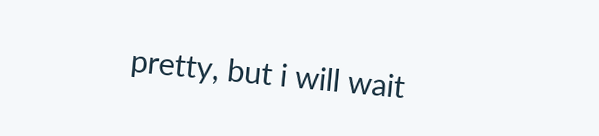pretty, but i will wait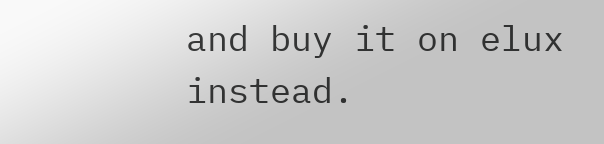and buy it on elux instead.